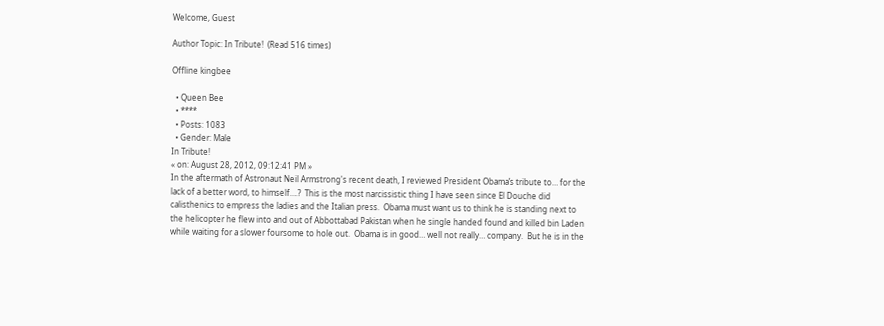Welcome, Guest

Author Topic: In Tribute!  (Read 516 times)

Offline kingbee

  • Queen Bee
  • ****
  • Posts: 1083
  • Gender: Male
In Tribute!
« on: August 28, 2012, 09:12:41 PM »
In the aftermath of Astronaut Neil Armstrong's recent death, I reviewed President Obama’s tribute to… for the lack of a better word, to himself….?  This is the most narcissistic thing I have seen since El Douche did calisthenics to empress the ladies and the Italian press.  Obama must want us to think he is standing next to the helicopter he flew into and out of Abbottabad Pakistan when he single handed found and killed bin Laden while waiting for a slower foursome to hole out.  Obama is in good… well not really… company.  But he is in the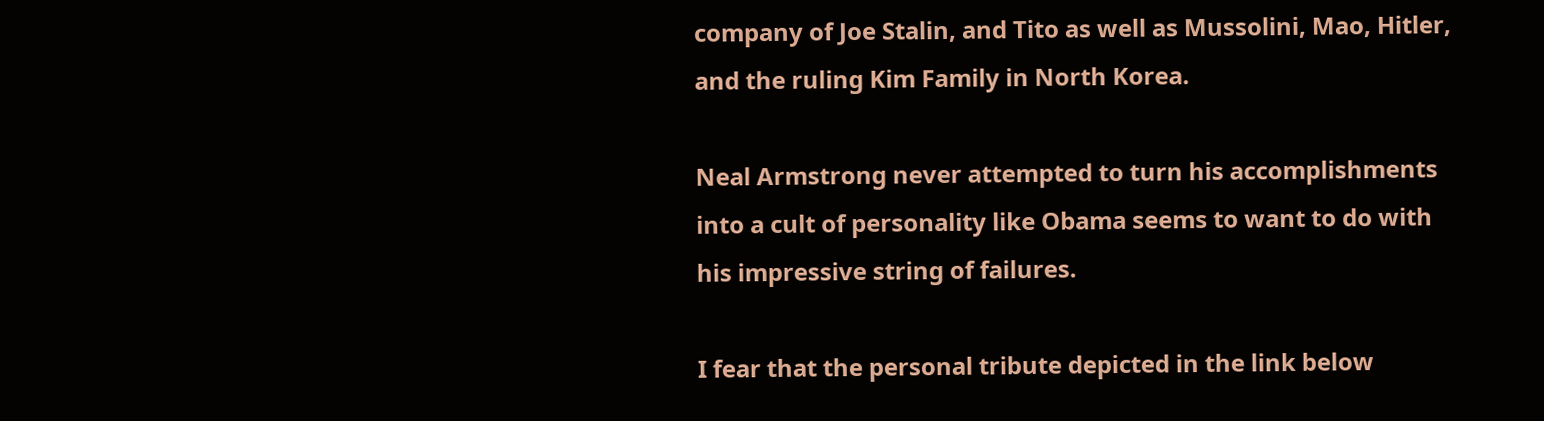company of Joe Stalin, and Tito as well as Mussolini, Mao, Hitler, and the ruling Kim Family in North Korea.

Neal Armstrong never attempted to turn his accomplishments into a cult of personality like Obama seems to want to do with his impressive string of failures.

I fear that the personal tribute depicted in the link below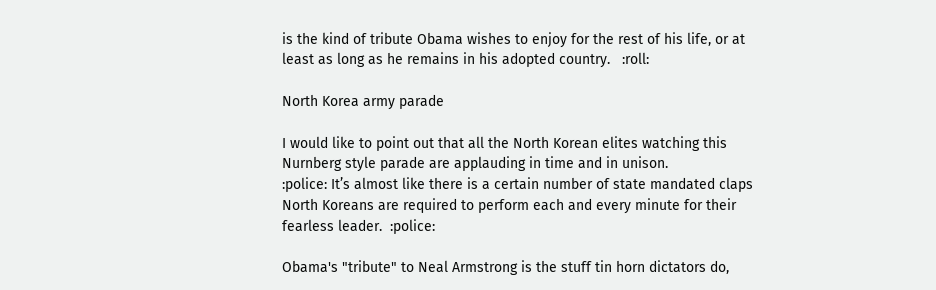is the kind of tribute Obama wishes to enjoy for the rest of his life, or at least as long as he remains in his adopted country.   :roll:

North Korea army parade

I would like to point out that all the North Korean elites watching this Nurnberg style parade are applauding in time and in unison.
:police: It’s almost like there is a certain number of state mandated claps North Koreans are required to perform each and every minute for their fearless leader.  :police:

Obama's "tribute" to Neal Armstrong is the stuff tin horn dictators do,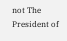not The President of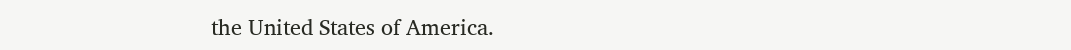the United States of America.